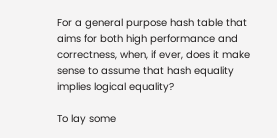For a general purpose hash table that aims for both high performance and correctness, when, if ever, does it make sense to assume that hash equality implies logical equality?

To lay some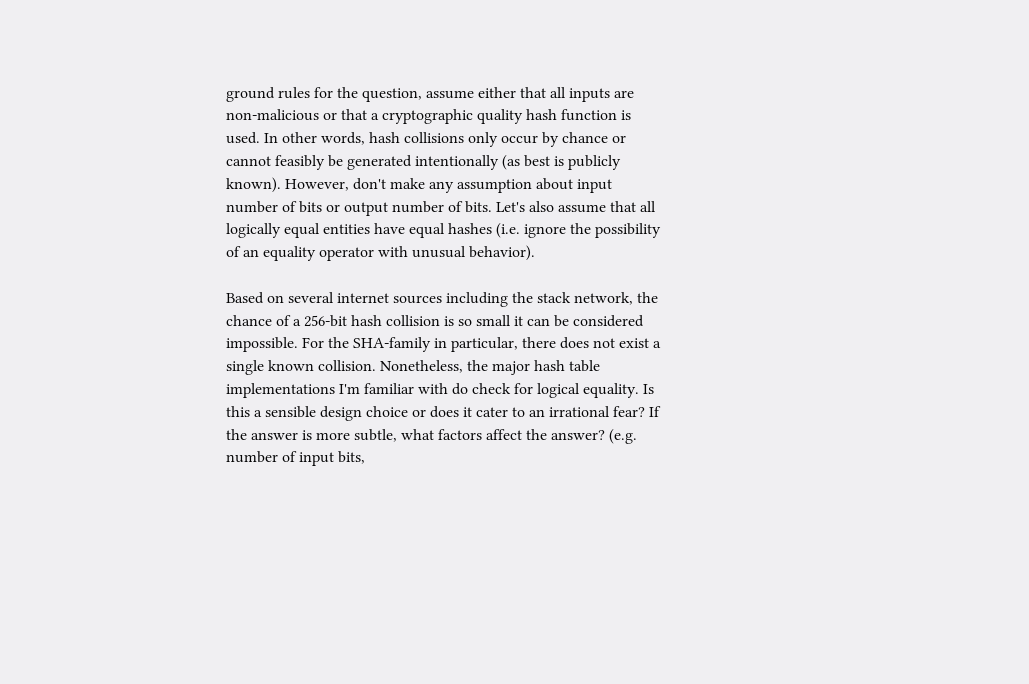ground rules for the question, assume either that all inputs are non-malicious or that a cryptographic quality hash function is used. In other words, hash collisions only occur by chance or cannot feasibly be generated intentionally (as best is publicly known). However, don't make any assumption about input number of bits or output number of bits. Let's also assume that all logically equal entities have equal hashes (i.e. ignore the possibility of an equality operator with unusual behavior).

Based on several internet sources including the stack network, the chance of a 256-bit hash collision is so small it can be considered impossible. For the SHA-family in particular, there does not exist a single known collision. Nonetheless, the major hash table implementations I'm familiar with do check for logical equality. Is this a sensible design choice or does it cater to an irrational fear? If the answer is more subtle, what factors affect the answer? (e.g. number of input bits,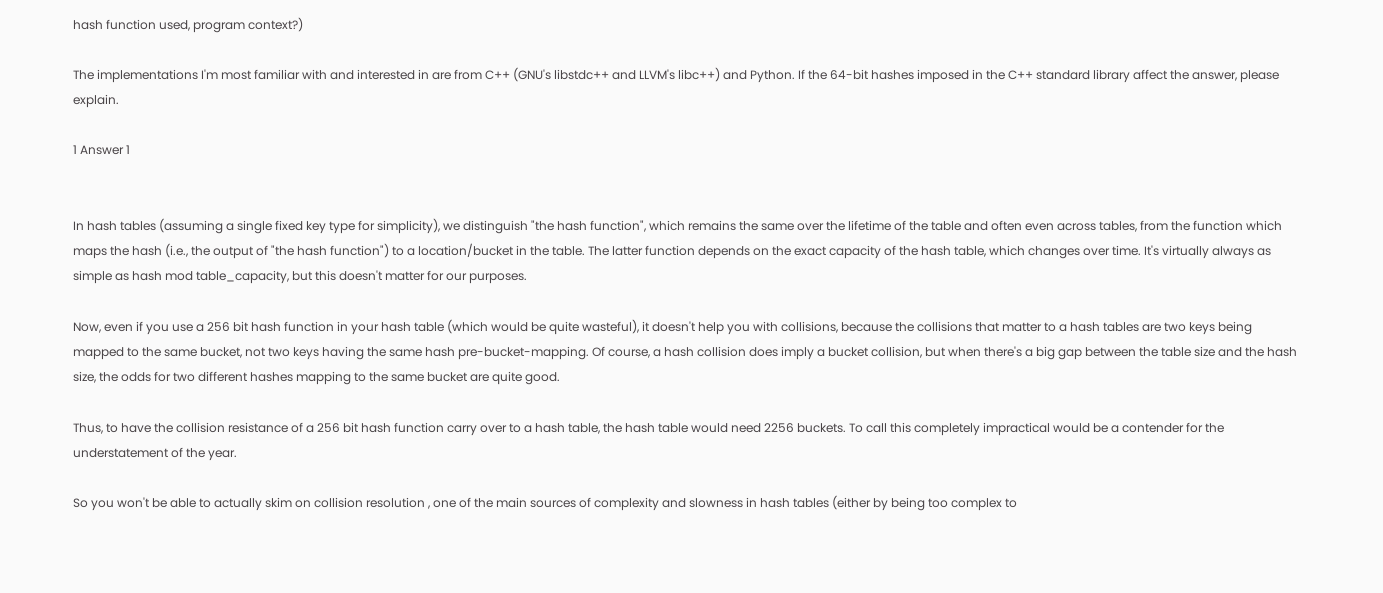hash function used, program context?)

The implementations I'm most familiar with and interested in are from C++ (GNU's libstdc++ and LLVM's libc++) and Python. If the 64-bit hashes imposed in the C++ standard library affect the answer, please explain.

1 Answer 1


In hash tables (assuming a single fixed key type for simplicity), we distinguish "the hash function", which remains the same over the lifetime of the table and often even across tables, from the function which maps the hash (i.e., the output of "the hash function") to a location/bucket in the table. The latter function depends on the exact capacity of the hash table, which changes over time. It's virtually always as simple as hash mod table_capacity, but this doesn't matter for our purposes.

Now, even if you use a 256 bit hash function in your hash table (which would be quite wasteful), it doesn't help you with collisions, because the collisions that matter to a hash tables are two keys being mapped to the same bucket, not two keys having the same hash pre-bucket-mapping. Of course, a hash collision does imply a bucket collision, but when there's a big gap between the table size and the hash size, the odds for two different hashes mapping to the same bucket are quite good.

Thus, to have the collision resistance of a 256 bit hash function carry over to a hash table, the hash table would need 2256 buckets. To call this completely impractical would be a contender for the understatement of the year.

So you won't be able to actually skim on collision resolution , one of the main sources of complexity and slowness in hash tables (either by being too complex to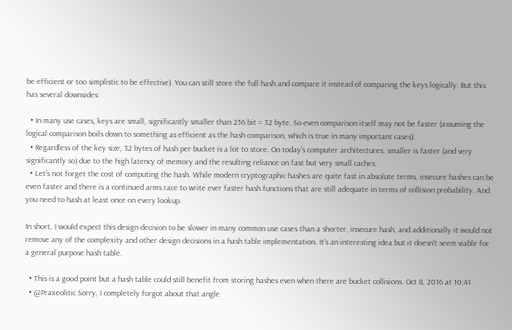be efficient or too simplistic to be effective). You can still store the full hash and compare it instead of comparing the keys logically. But this has several downsides:

  • In many use cases, keys are small, significantly smaller than 256 bit = 32 byte. So even comparison itself may not be faster (assuming the logical comparison boils down to something as efficient as the hash comparison, which is true in many important cases).
  • Regardless of the key size, 32 bytes of hash per bucket is a lot to store. On today's computer architectures, smaller is faster (and very significantly so) due to the high latency of memory and the resulting reliance on fast but very small caches.
  • Let's not forget the cost of computing the hash. While modern cryptographic hashes are quite fast in absolute terms, insecure hashes can be even faster and there is a continued arms race to write ever faster hash functions that are still adequate in terms of collision probability. And you need to hash at least once on every lookup.

In short, I would expect this design decision to be slower in many common use cases than a shorter, insecure hash, and additionally it would not remove any of the complexity and other design decisions in a hash table implementation. It's an interesting idea but it doesn't seem viable for a general purpose hash table.

  • This is a good point but a hash table could still benefit from storing hashes even when there are bucket collisions. Oct 8, 2016 at 10:41
  • @Praxeolitic Sorry, I completely forgot about that angle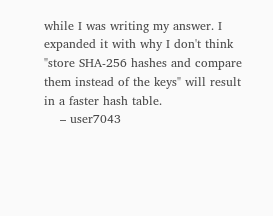while I was writing my answer. I expanded it with why I don't think "store SHA-256 hashes and compare them instead of the keys" will result in a faster hash table.
    – user7043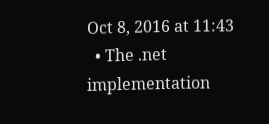Oct 8, 2016 at 11:43
  • The .net implementation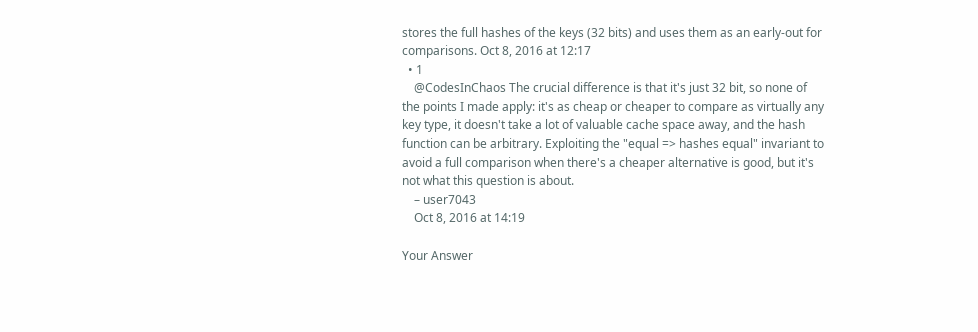stores the full hashes of the keys (32 bits) and uses them as an early-out for comparisons. Oct 8, 2016 at 12:17
  • 1
    @CodesInChaos The crucial difference is that it's just 32 bit, so none of the points I made apply: it's as cheap or cheaper to compare as virtually any key type, it doesn't take a lot of valuable cache space away, and the hash function can be arbitrary. Exploiting the "equal => hashes equal" invariant to avoid a full comparison when there's a cheaper alternative is good, but it's not what this question is about.
    – user7043
    Oct 8, 2016 at 14:19

Your Answer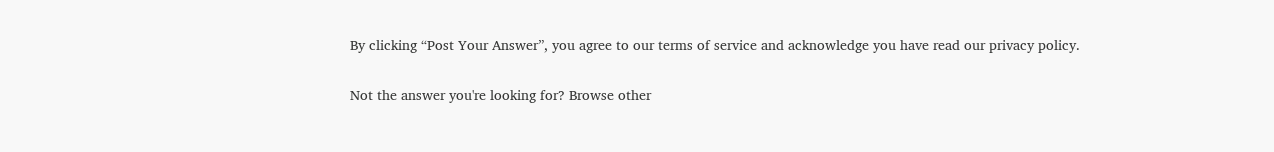By clicking “Post Your Answer”, you agree to our terms of service and acknowledge you have read our privacy policy.

Not the answer you're looking for? Browse other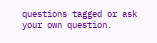questions tagged or ask your own question.